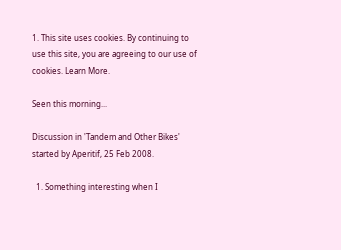1. This site uses cookies. By continuing to use this site, you are agreeing to our use of cookies. Learn More.

Seen this morning...

Discussion in 'Tandem and Other Bikes' started by Aperitif, 25 Feb 2008.

  1. Something interesting when I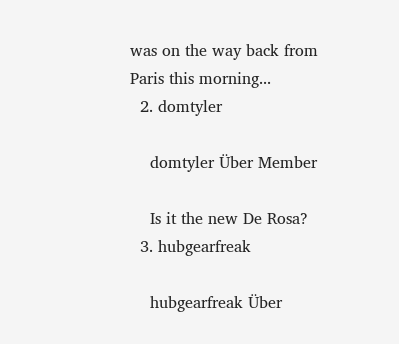was on the way back from Paris this morning...
  2. domtyler

    domtyler Über Member

    Is it the new De Rosa?
  3. hubgearfreak

    hubgearfreak Über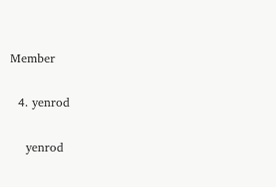Member

  4. yenrod

    yenrod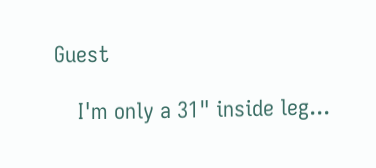Guest

    I'm only a 31" inside leg...